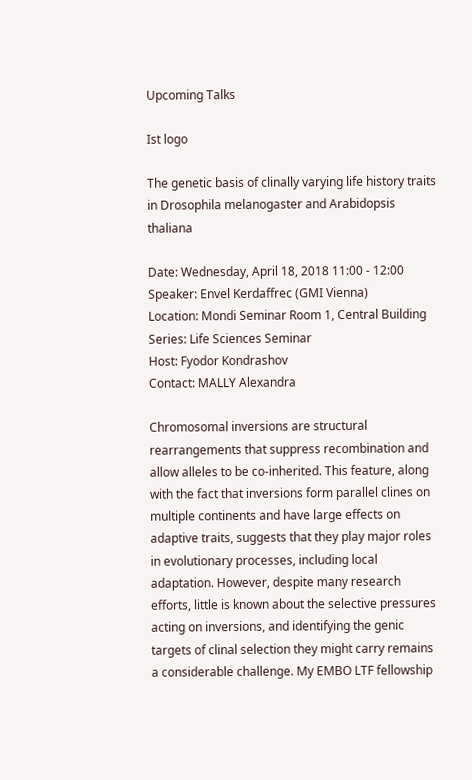Upcoming Talks

Ist logo

The genetic basis of clinally varying life history traits in Drosophila melanogaster and Arabidopsis thaliana

Date: Wednesday, April 18, 2018 11:00 - 12:00
Speaker: Envel Kerdaffrec (GMI Vienna)
Location: Mondi Seminar Room 1, Central Building
Series: Life Sciences Seminar
Host: Fyodor Kondrashov
Contact: MALLY Alexandra

Chromosomal inversions are structural rearrangements that suppress recombination and allow alleles to be co-inherited. This feature, along with the fact that inversions form parallel clines on multiple continents and have large effects on adaptive traits, suggests that they play major roles in evolutionary processes, including local adaptation. However, despite many research efforts, little is known about the selective pressures acting on inversions, and identifying the genic targets of clinal selection they might carry remains a considerable challenge. My EMBO LTF fellowship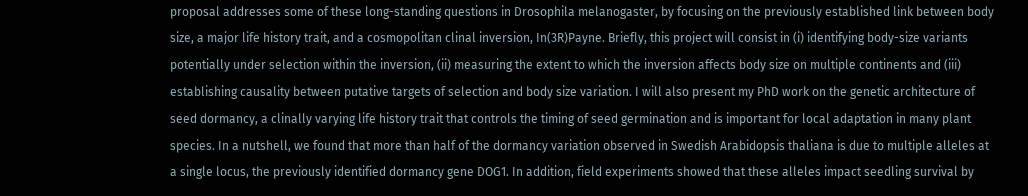proposal addresses some of these long-standing questions in Drosophila melanogaster, by focusing on the previously established link between body size, a major life history trait, and a cosmopolitan clinal inversion, In(3R)Payne. Briefly, this project will consist in (i) identifying body-size variants potentially under selection within the inversion, (ii) measuring the extent to which the inversion affects body size on multiple continents and (iii) establishing causality between putative targets of selection and body size variation. I will also present my PhD work on the genetic architecture of seed dormancy, a clinally varying life history trait that controls the timing of seed germination and is important for local adaptation in many plant species. In a nutshell, we found that more than half of the dormancy variation observed in Swedish Arabidopsis thaliana is due to multiple alleles at a single locus, the previously identified dormancy gene DOG1. In addition, field experiments showed that these alleles impact seedling survival by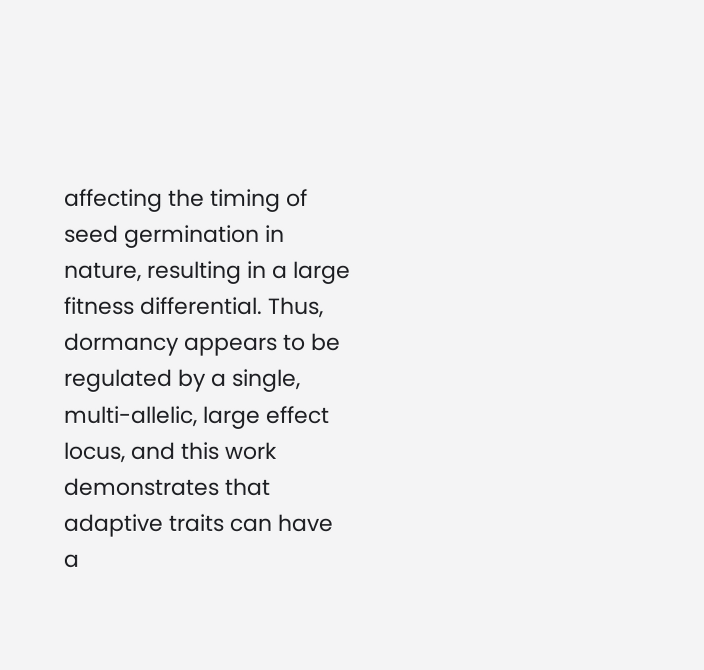affecting the timing of seed germination in nature, resulting in a large fitness differential. Thus, dormancy appears to be regulated by a single, multi-allelic, large effect locus, and this work demonstrates that adaptive traits can have a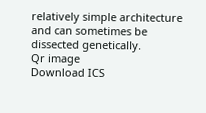relatively simple architecture and can sometimes be dissected genetically.
Qr image
Download ICS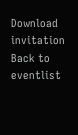Download invitation
Back to eventlist